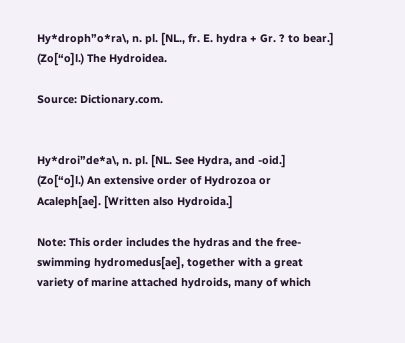Hy*droph”o*ra\, n. pl. [NL., fr. E. hydra + Gr. ? to bear.] (Zo[“o]l.) The Hydroidea.

Source: Dictionary.com.


Hy*droi”de*a\, n. pl. [NL. See Hydra, and -oid.] (Zo[“o]l.) An extensive order of Hydrozoa or Acaleph[ae]. [Written also Hydroida.]

Note: This order includes the hydras and the free-swimming hydromedus[ae], together with a great variety of marine attached hydroids, many of which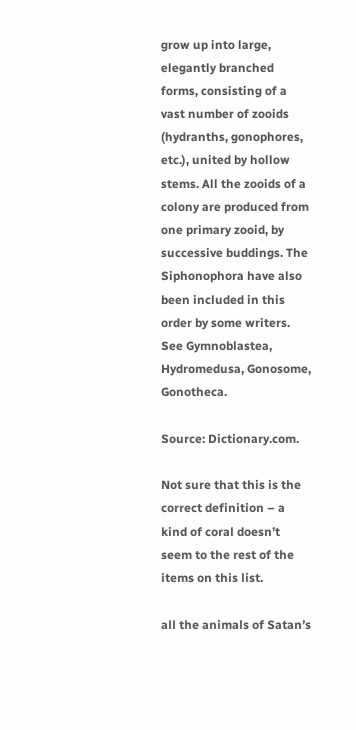grow up into large, elegantly branched forms, consisting of a vast number of zooids (hydranths, gonophores, etc.), united by hollow stems. All the zooids of a colony are produced from one primary zooid, by successive buddings. The Siphonophora have also been included in this order by some writers. See Gymnoblastea, Hydromedusa, Gonosome, Gonotheca.

Source: Dictionary.com.

Not sure that this is the correct definition – a kind of coral doesn’t seem to the rest of the items on this list.

all the animals of Satan’s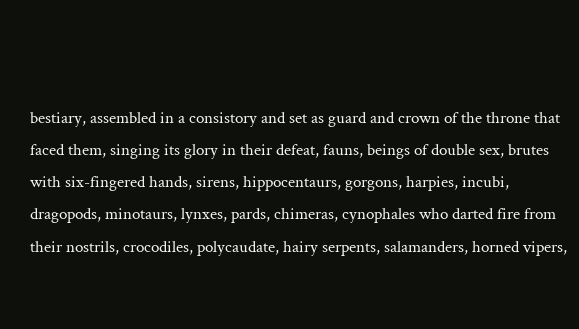bestiary, assembled in a consistory and set as guard and crown of the throne that faced them, singing its glory in their defeat, fauns, beings of double sex, brutes with six-fingered hands, sirens, hippocentaurs, gorgons, harpies, incubi, dragopods, minotaurs, lynxes, pards, chimeras, cynophales who darted fire from their nostrils, crocodiles, polycaudate, hairy serpents, salamanders, horned vipers,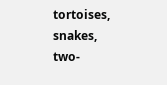tortoises, snakes, two-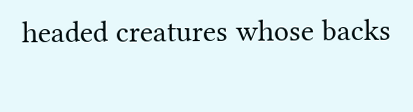headed creatures whose backs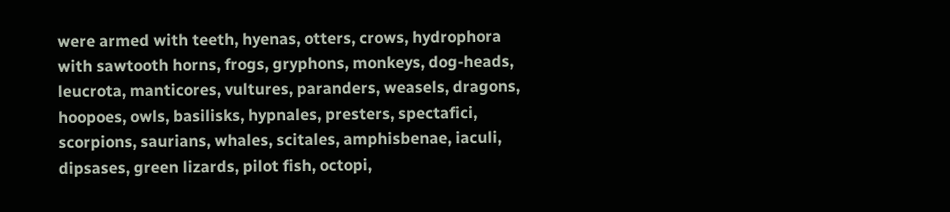were armed with teeth, hyenas, otters, crows, hydrophora with sawtooth horns, frogs, gryphons, monkeys, dog-heads, leucrota, manticores, vultures, paranders, weasels, dragons, hoopoes, owls, basilisks, hypnales, presters, spectafici, scorpions, saurians, whales, scitales, amphisbenae, iaculi, dipsases, green lizards, pilot fish, octopi,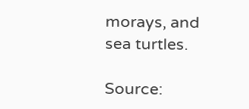morays, and sea turtles.

Source: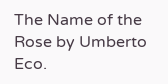The Name of the Rose by Umberto Eco.